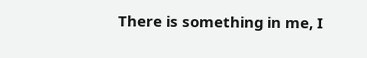There is something in me, I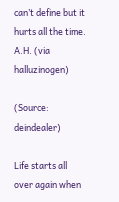can’t define but it hurts all the time.
A.H. (via halluzinogen)

(Source: deindealer)

Life starts all over again when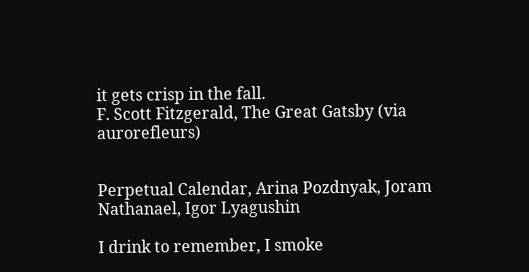it gets crisp in the fall.
F. Scott Fitzgerald, The Great Gatsby (via aurorefleurs)


Perpetual Calendar, Arina Pozdnyak, Joram Nathanael, Igor Lyagushin

I drink to remember, I smoke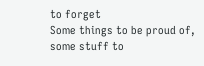to forget
Some things to be proud of, some stuff to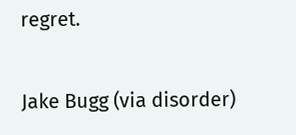regret.

Jake Bugg (via disorder)